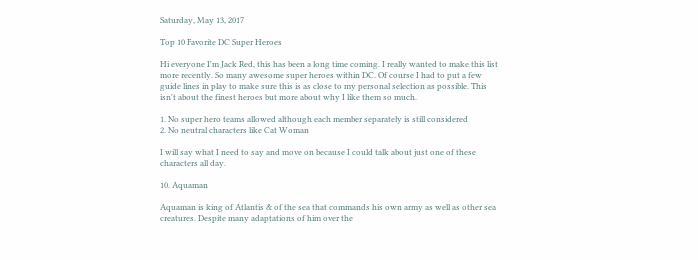Saturday, May 13, 2017

Top 10 Favorite DC Super Heroes

Hi everyone I'm Jack Red, this has been a long time coming. I really wanted to make this list more recently. So many awesome super heroes within DC. Of course I had to put a few guide lines in play to make sure this is as close to my personal selection as possible. This isn't about the finest heroes but more about why I like them so much.

1. No super hero teams allowed although each member separately is still considered
2. No neutral characters like Cat Woman

I will say what I need to say and move on because I could talk about just one of these characters all day.

10. Aquaman

Aquaman is king of Atlantis & of the sea that commands his own army as well as other sea creatures. Despite many adaptations of him over the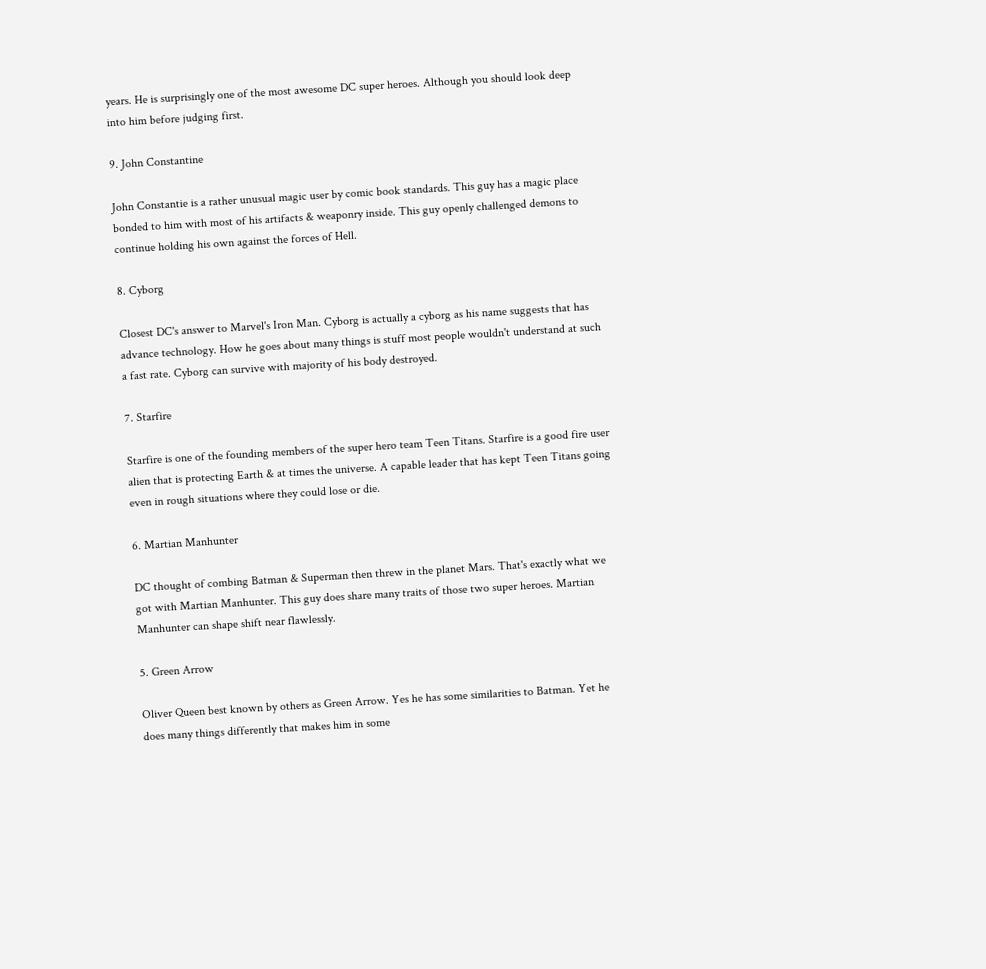years. He is surprisingly one of the most awesome DC super heroes. Although you should look deep into him before judging first.

9. John Constantine

John Constantie is a rather unusual magic user by comic book standards. This guy has a magic place bonded to him with most of his artifacts & weaponry inside. This guy openly challenged demons to continue holding his own against the forces of Hell.

8. Cyborg

Closest DC's answer to Marvel's Iron Man. Cyborg is actually a cyborg as his name suggests that has advance technology. How he goes about many things is stuff most people wouldn't understand at such a fast rate. Cyborg can survive with majority of his body destroyed.

7. Starfire

Starfire is one of the founding members of the super hero team Teen Titans. Starfire is a good fire user alien that is protecting Earth & at times the universe. A capable leader that has kept Teen Titans going even in rough situations where they could lose or die.

6. Martian Manhunter

DC thought of combing Batman & Superman then threw in the planet Mars. That's exactly what we got with Martian Manhunter. This guy does share many traits of those two super heroes. Martian Manhunter can shape shift near flawlessly.

5. Green Arrow

Oliver Queen best known by others as Green Arrow. Yes he has some similarities to Batman. Yet he does many things differently that makes him in some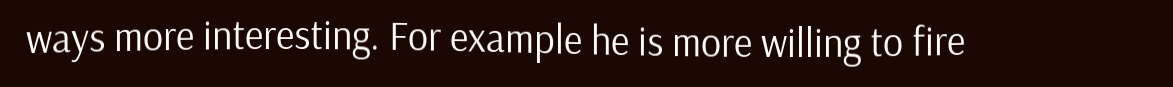ways more interesting. For example he is more willing to fire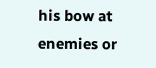his bow at enemies or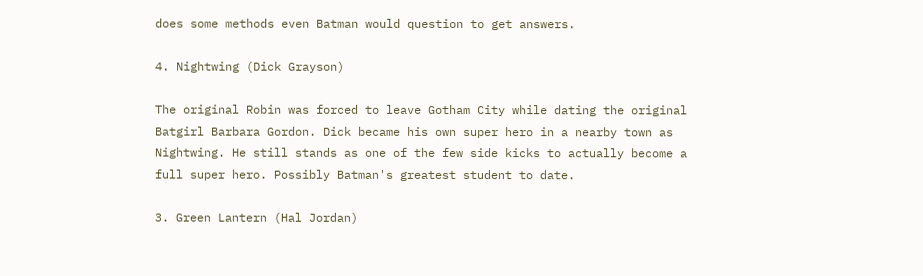does some methods even Batman would question to get answers.

4. Nightwing (Dick Grayson)

The original Robin was forced to leave Gotham City while dating the original Batgirl Barbara Gordon. Dick became his own super hero in a nearby town as Nightwing. He still stands as one of the few side kicks to actually become a full super hero. Possibly Batman's greatest student to date.

3. Green Lantern (Hal Jordan)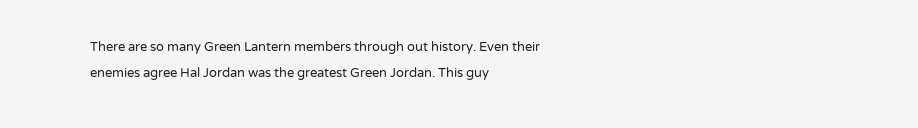There are so many Green Lantern members through out history. Even their enemies agree Hal Jordan was the greatest Green Jordan. This guy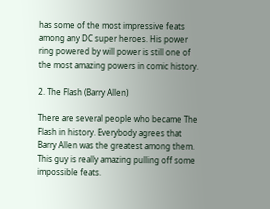has some of the most impressive feats among any DC super heroes. His power ring powered by will power is still one of the most amazing powers in comic history.

2. The Flash (Barry Allen)

There are several people who became The Flash in history. Everybody agrees that Barry Allen was the greatest among them. This guy is really amazing pulling off some impossible feats.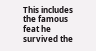This includes the famous feat he survived the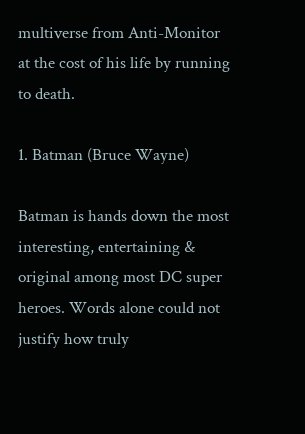multiverse from Anti-Monitor at the cost of his life by running to death.

1. Batman (Bruce Wayne)

Batman is hands down the most interesting, entertaining & original among most DC super heroes. Words alone could not justify how truly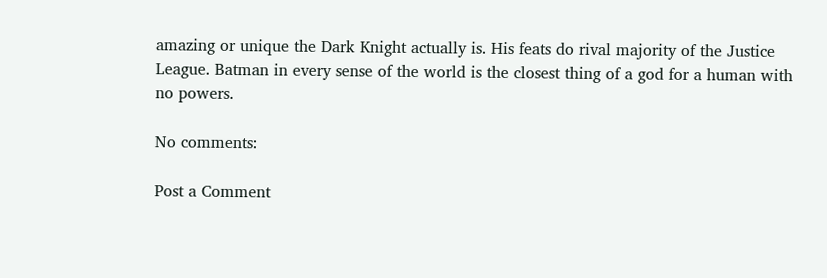amazing or unique the Dark Knight actually is. His feats do rival majority of the Justice League. Batman in every sense of the world is the closest thing of a god for a human with no powers.

No comments:

Post a Comment